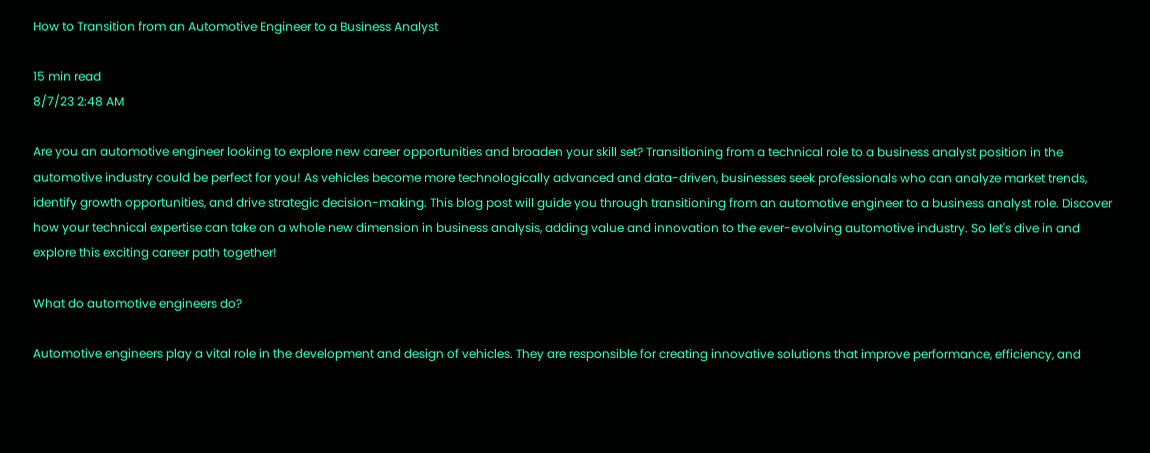How to Transition from an Automotive Engineer to a Business Analyst

15 min read
8/7/23 2:48 AM

Are you an automotive engineer looking to explore new career opportunities and broaden your skill set? Transitioning from a technical role to a business analyst position in the automotive industry could be perfect for you! As vehicles become more technologically advanced and data-driven, businesses seek professionals who can analyze market trends, identify growth opportunities, and drive strategic decision-making. This blog post will guide you through transitioning from an automotive engineer to a business analyst role. Discover how your technical expertise can take on a whole new dimension in business analysis, adding value and innovation to the ever-evolving automotive industry. So let's dive in and explore this exciting career path together!

What do automotive engineers do?

Automotive engineers play a vital role in the development and design of vehicles. They are responsible for creating innovative solutions that improve performance, efficiency, and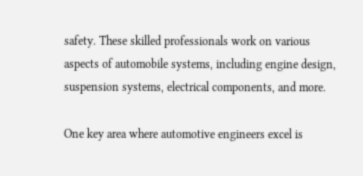safety. These skilled professionals work on various aspects of automobile systems, including engine design, suspension systems, electrical components, and more.

One key area where automotive engineers excel is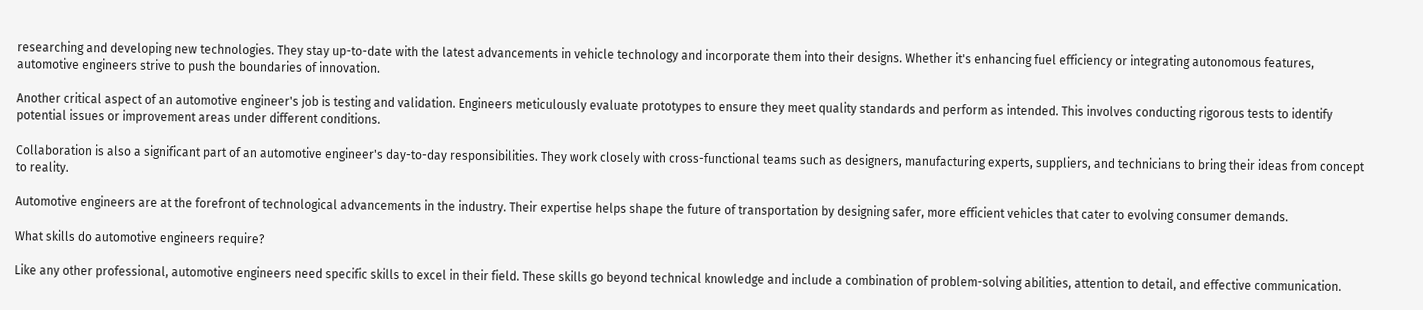researching and developing new technologies. They stay up-to-date with the latest advancements in vehicle technology and incorporate them into their designs. Whether it's enhancing fuel efficiency or integrating autonomous features, automotive engineers strive to push the boundaries of innovation.

Another critical aspect of an automotive engineer's job is testing and validation. Engineers meticulously evaluate prototypes to ensure they meet quality standards and perform as intended. This involves conducting rigorous tests to identify potential issues or improvement areas under different conditions.

Collaboration is also a significant part of an automotive engineer's day-to-day responsibilities. They work closely with cross-functional teams such as designers, manufacturing experts, suppliers, and technicians to bring their ideas from concept to reality.

Automotive engineers are at the forefront of technological advancements in the industry. Their expertise helps shape the future of transportation by designing safer, more efficient vehicles that cater to evolving consumer demands.

What skills do automotive engineers require?

Like any other professional, automotive engineers need specific skills to excel in their field. These skills go beyond technical knowledge and include a combination of problem-solving abilities, attention to detail, and effective communication.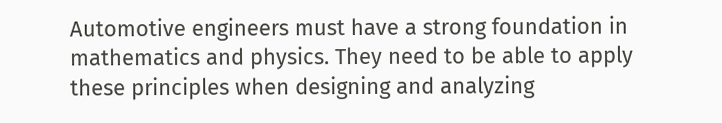Automotive engineers must have a strong foundation in mathematics and physics. They need to be able to apply these principles when designing and analyzing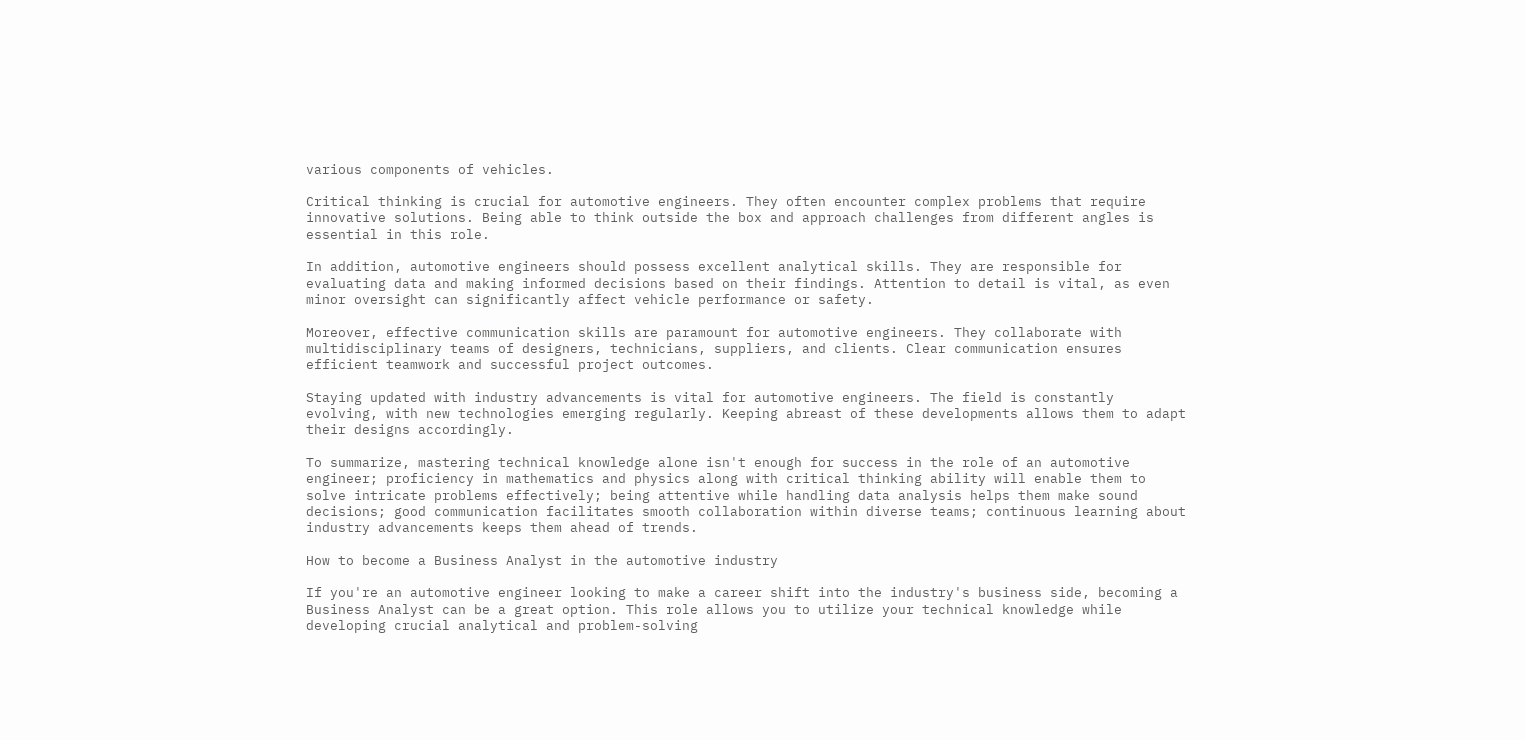various components of vehicles.

Critical thinking is crucial for automotive engineers. They often encounter complex problems that require innovative solutions. Being able to think outside the box and approach challenges from different angles is essential in this role.

In addition, automotive engineers should possess excellent analytical skills. They are responsible for evaluating data and making informed decisions based on their findings. Attention to detail is vital, as even minor oversight can significantly affect vehicle performance or safety.

Moreover, effective communication skills are paramount for automotive engineers. They collaborate with multidisciplinary teams of designers, technicians, suppliers, and clients. Clear communication ensures efficient teamwork and successful project outcomes.

Staying updated with industry advancements is vital for automotive engineers. The field is constantly evolving, with new technologies emerging regularly. Keeping abreast of these developments allows them to adapt their designs accordingly.

To summarize, mastering technical knowledge alone isn't enough for success in the role of an automotive engineer; proficiency in mathematics and physics along with critical thinking ability will enable them to solve intricate problems effectively; being attentive while handling data analysis helps them make sound decisions; good communication facilitates smooth collaboration within diverse teams; continuous learning about industry advancements keeps them ahead of trends.

How to become a Business Analyst in the automotive industry

If you're an automotive engineer looking to make a career shift into the industry's business side, becoming a Business Analyst can be a great option. This role allows you to utilize your technical knowledge while developing crucial analytical and problem-solving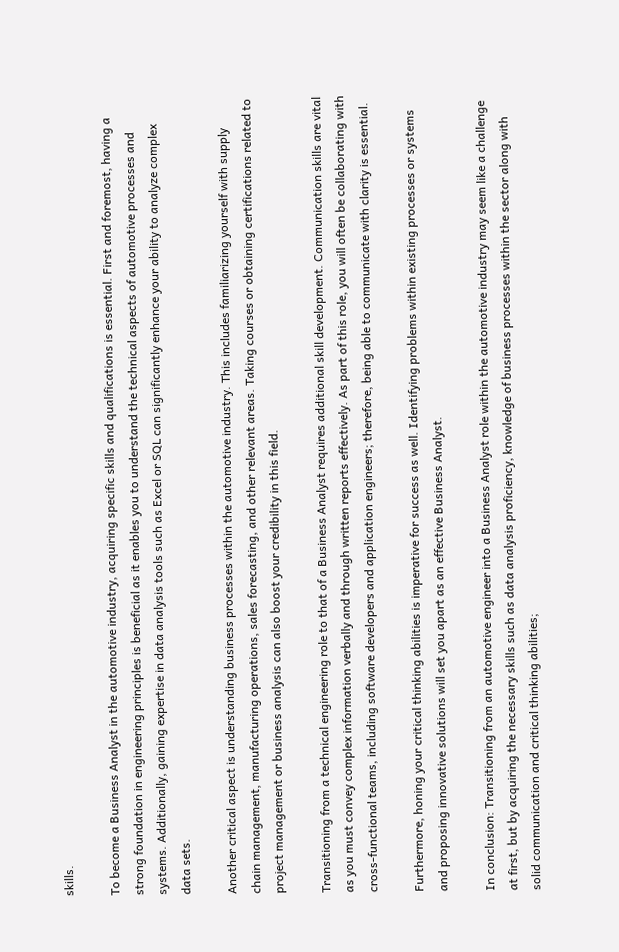skills.

To become a Business Analyst in the automotive industry, acquiring specific skills and qualifications is essential. First and foremost, having a strong foundation in engineering principles is beneficial as it enables you to understand the technical aspects of automotive processes and systems. Additionally, gaining expertise in data analysis tools such as Excel or SQL can significantly enhance your ability to analyze complex data sets.

Another critical aspect is understanding business processes within the automotive industry. This includes familiarizing yourself with supply chain management, manufacturing operations, sales forecasting, and other relevant areas. Taking courses or obtaining certifications related to project management or business analysis can also boost your credibility in this field.

Transitioning from a technical engineering role to that of a Business Analyst requires additional skill development. Communication skills are vital as you must convey complex information verbally and through written reports effectively. As part of this role, you will often be collaborating with cross-functional teams, including software developers and application engineers; therefore, being able to communicate with clarity is essential.

Furthermore, honing your critical thinking abilities is imperative for success as well. Identifying problems within existing processes or systems and proposing innovative solutions will set you apart as an effective Business Analyst.

In conclusion: Transitioning from an automotive engineer into a Business Analyst role within the automotive industry may seem like a challenge at first, but by acquiring the necessary skills such as data analysis proficiency, knowledge of business processes within the sector along with solid communication and critical thinking abilities;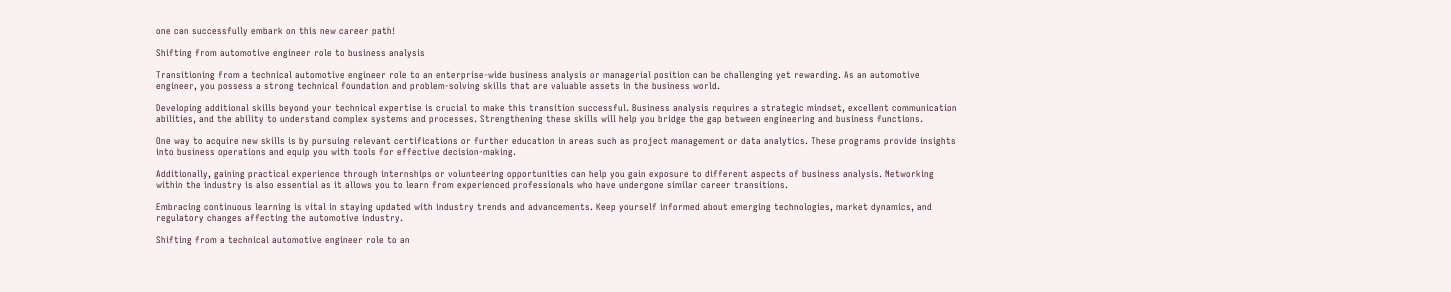one can successfully embark on this new career path!

Shifting from automotive engineer role to business analysis

Transitioning from a technical automotive engineer role to an enterprise-wide business analysis or managerial position can be challenging yet rewarding. As an automotive engineer, you possess a strong technical foundation and problem-solving skills that are valuable assets in the business world.

Developing additional skills beyond your technical expertise is crucial to make this transition successful. Business analysis requires a strategic mindset, excellent communication abilities, and the ability to understand complex systems and processes. Strengthening these skills will help you bridge the gap between engineering and business functions.

One way to acquire new skills is by pursuing relevant certifications or further education in areas such as project management or data analytics. These programs provide insights into business operations and equip you with tools for effective decision-making.

Additionally, gaining practical experience through internships or volunteering opportunities can help you gain exposure to different aspects of business analysis. Networking within the industry is also essential as it allows you to learn from experienced professionals who have undergone similar career transitions.

Embracing continuous learning is vital in staying updated with industry trends and advancements. Keep yourself informed about emerging technologies, market dynamics, and regulatory changes affecting the automotive industry.

Shifting from a technical automotive engineer role to an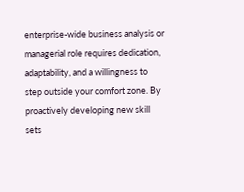enterprise-wide business analysis or managerial role requires dedication, adaptability, and a willingness to step outside your comfort zone. By proactively developing new skill sets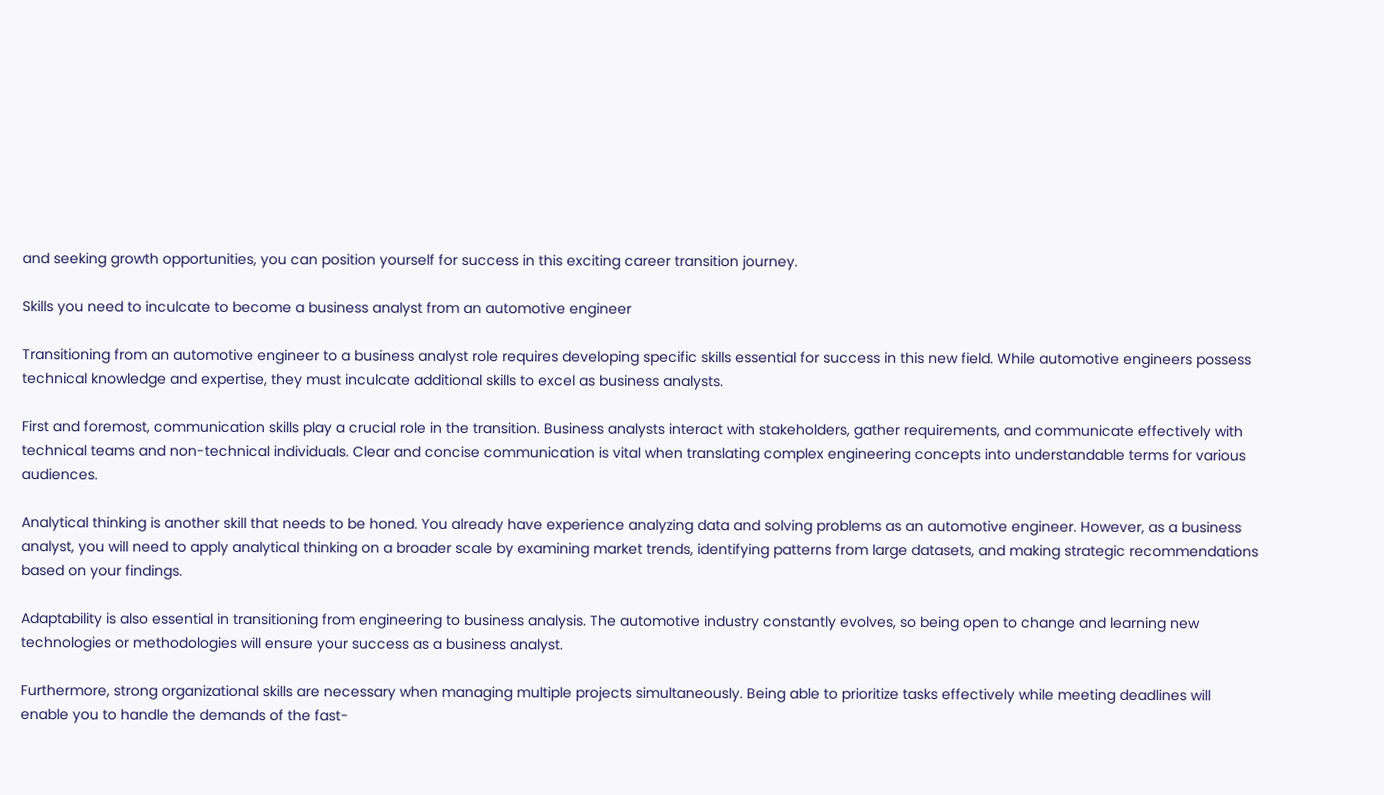and seeking growth opportunities, you can position yourself for success in this exciting career transition journey.

Skills you need to inculcate to become a business analyst from an automotive engineer

Transitioning from an automotive engineer to a business analyst role requires developing specific skills essential for success in this new field. While automotive engineers possess technical knowledge and expertise, they must inculcate additional skills to excel as business analysts.

First and foremost, communication skills play a crucial role in the transition. Business analysts interact with stakeholders, gather requirements, and communicate effectively with technical teams and non-technical individuals. Clear and concise communication is vital when translating complex engineering concepts into understandable terms for various audiences.

Analytical thinking is another skill that needs to be honed. You already have experience analyzing data and solving problems as an automotive engineer. However, as a business analyst, you will need to apply analytical thinking on a broader scale by examining market trends, identifying patterns from large datasets, and making strategic recommendations based on your findings.

Adaptability is also essential in transitioning from engineering to business analysis. The automotive industry constantly evolves, so being open to change and learning new technologies or methodologies will ensure your success as a business analyst.

Furthermore, strong organizational skills are necessary when managing multiple projects simultaneously. Being able to prioritize tasks effectively while meeting deadlines will enable you to handle the demands of the fast-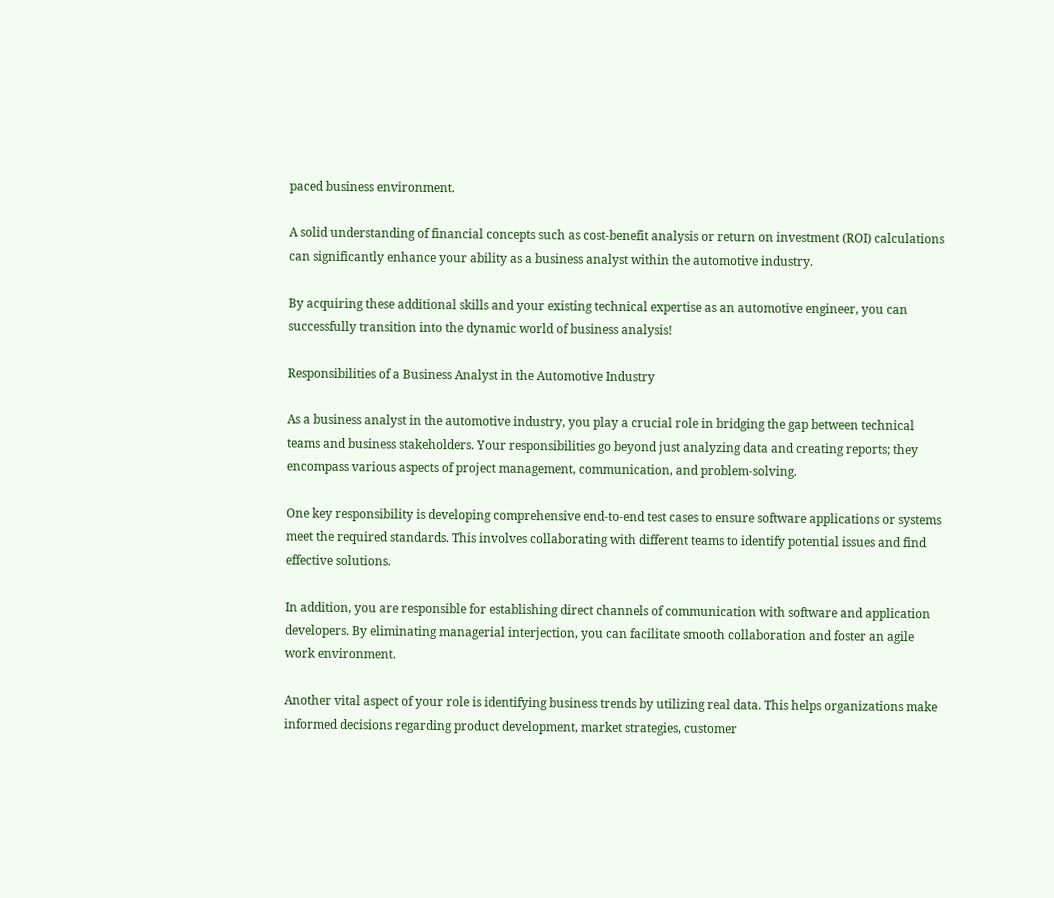paced business environment.

A solid understanding of financial concepts such as cost-benefit analysis or return on investment (ROI) calculations can significantly enhance your ability as a business analyst within the automotive industry.

By acquiring these additional skills and your existing technical expertise as an automotive engineer, you can successfully transition into the dynamic world of business analysis!

Responsibilities of a Business Analyst in the Automotive Industry

As a business analyst in the automotive industry, you play a crucial role in bridging the gap between technical teams and business stakeholders. Your responsibilities go beyond just analyzing data and creating reports; they encompass various aspects of project management, communication, and problem-solving.

One key responsibility is developing comprehensive end-to-end test cases to ensure software applications or systems meet the required standards. This involves collaborating with different teams to identify potential issues and find effective solutions.

In addition, you are responsible for establishing direct channels of communication with software and application developers. By eliminating managerial interjection, you can facilitate smooth collaboration and foster an agile work environment.

Another vital aspect of your role is identifying business trends by utilizing real data. This helps organizations make informed decisions regarding product development, market strategies, customer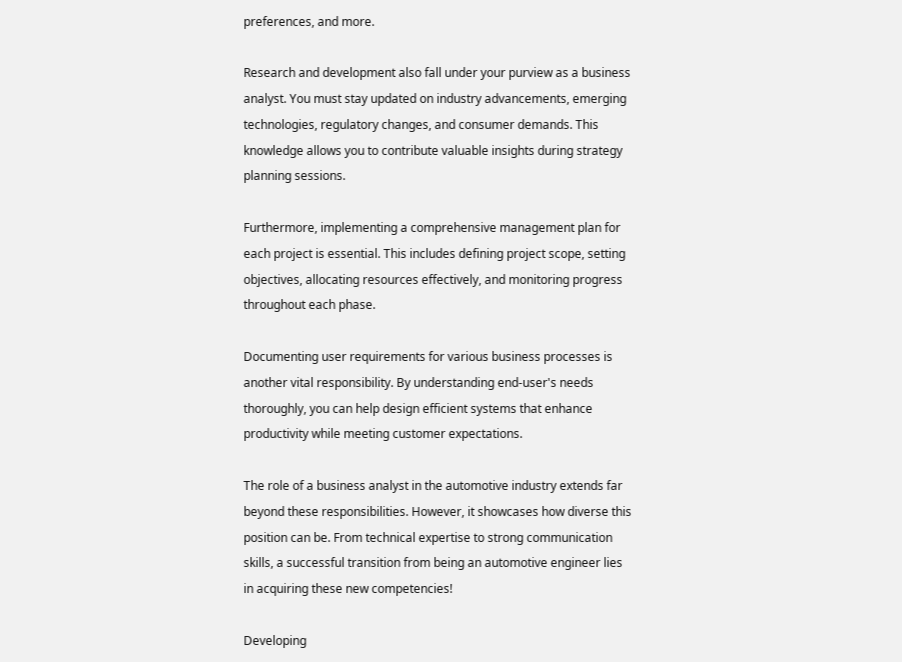preferences, and more.

Research and development also fall under your purview as a business analyst. You must stay updated on industry advancements, emerging technologies, regulatory changes, and consumer demands. This knowledge allows you to contribute valuable insights during strategy planning sessions.

Furthermore, implementing a comprehensive management plan for each project is essential. This includes defining project scope, setting objectives, allocating resources effectively, and monitoring progress throughout each phase.

Documenting user requirements for various business processes is another vital responsibility. By understanding end-user's needs thoroughly, you can help design efficient systems that enhance productivity while meeting customer expectations.

The role of a business analyst in the automotive industry extends far beyond these responsibilities. However, it showcases how diverse this position can be. From technical expertise to strong communication skills, a successful transition from being an automotive engineer lies in acquiring these new competencies!

Developing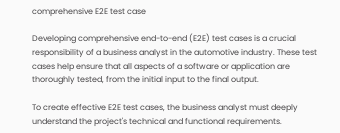comprehensive E2E test case

Developing comprehensive end-to-end (E2E) test cases is a crucial responsibility of a business analyst in the automotive industry. These test cases help ensure that all aspects of a software or application are thoroughly tested, from the initial input to the final output.

To create effective E2E test cases, the business analyst must deeply understand the project's technical and functional requirements.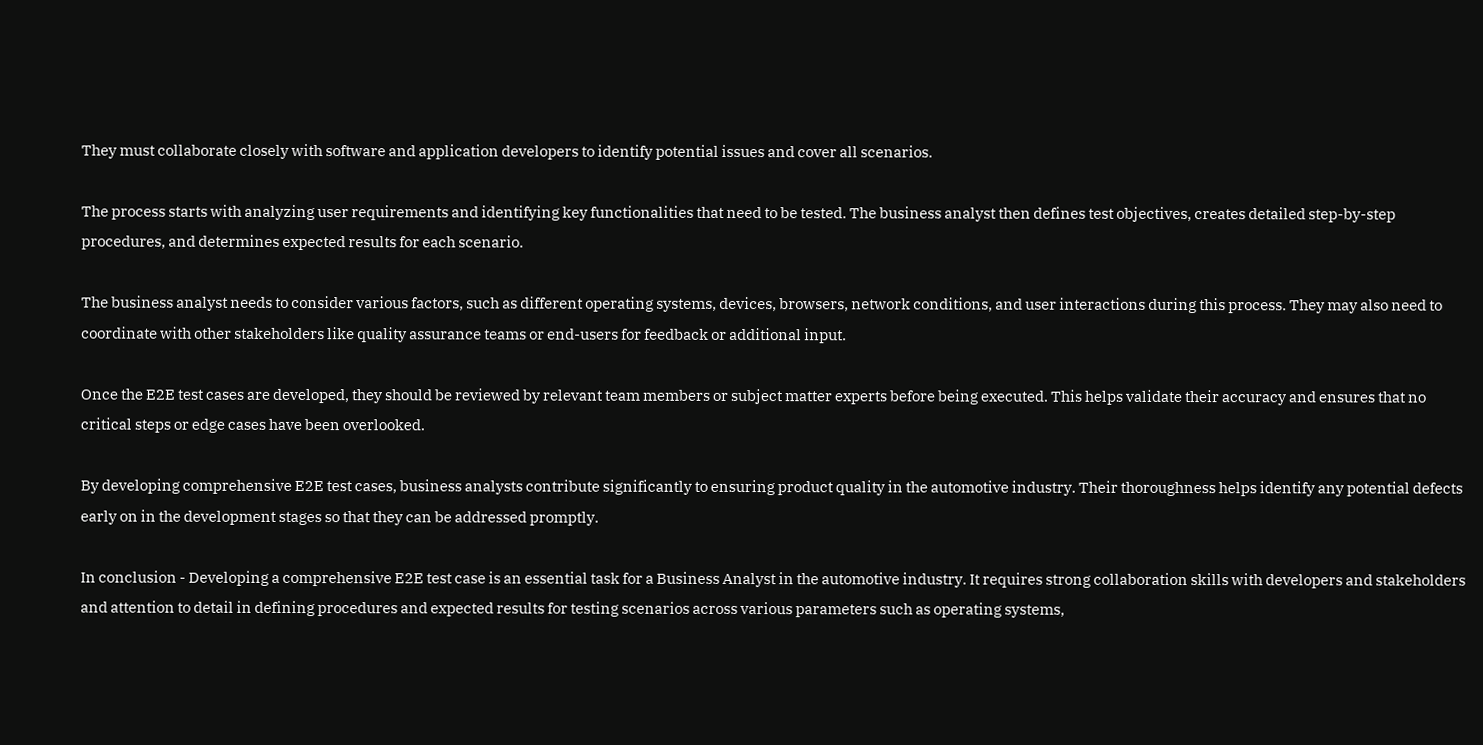They must collaborate closely with software and application developers to identify potential issues and cover all scenarios.

The process starts with analyzing user requirements and identifying key functionalities that need to be tested. The business analyst then defines test objectives, creates detailed step-by-step procedures, and determines expected results for each scenario.

The business analyst needs to consider various factors, such as different operating systems, devices, browsers, network conditions, and user interactions during this process. They may also need to coordinate with other stakeholders like quality assurance teams or end-users for feedback or additional input.

Once the E2E test cases are developed, they should be reviewed by relevant team members or subject matter experts before being executed. This helps validate their accuracy and ensures that no critical steps or edge cases have been overlooked.

By developing comprehensive E2E test cases, business analysts contribute significantly to ensuring product quality in the automotive industry. Their thoroughness helps identify any potential defects early on in the development stages so that they can be addressed promptly.

In conclusion - Developing a comprehensive E2E test case is an essential task for a Business Analyst in the automotive industry. It requires strong collaboration skills with developers and stakeholders and attention to detail in defining procedures and expected results for testing scenarios across various parameters such as operating systems,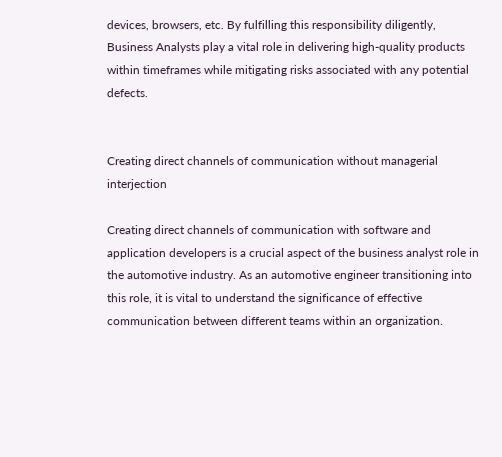devices, browsers, etc. By fulfilling this responsibility diligently, Business Analysts play a vital role in delivering high-quality products within timeframes while mitigating risks associated with any potential defects.


Creating direct channels of communication without managerial interjection

Creating direct channels of communication with software and application developers is a crucial aspect of the business analyst role in the automotive industry. As an automotive engineer transitioning into this role, it is vital to understand the significance of effective communication between different teams within an organization.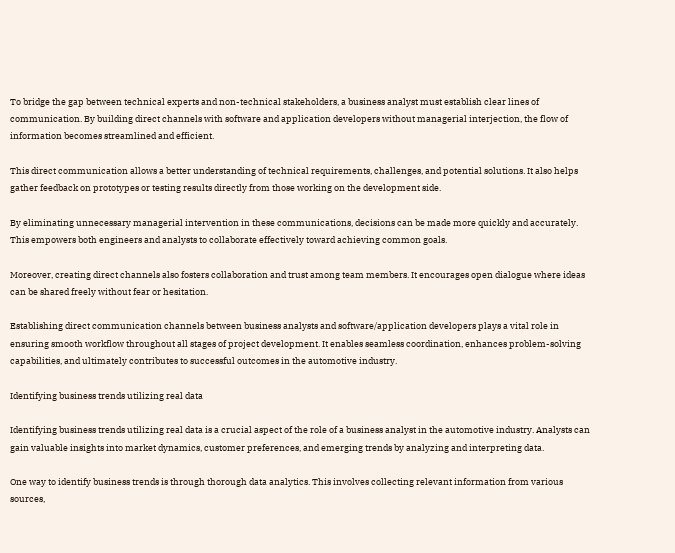To bridge the gap between technical experts and non-technical stakeholders, a business analyst must establish clear lines of communication. By building direct channels with software and application developers without managerial interjection, the flow of information becomes streamlined and efficient.

This direct communication allows a better understanding of technical requirements, challenges, and potential solutions. It also helps gather feedback on prototypes or testing results directly from those working on the development side.

By eliminating unnecessary managerial intervention in these communications, decisions can be made more quickly and accurately. This empowers both engineers and analysts to collaborate effectively toward achieving common goals.

Moreover, creating direct channels also fosters collaboration and trust among team members. It encourages open dialogue where ideas can be shared freely without fear or hesitation.

Establishing direct communication channels between business analysts and software/application developers plays a vital role in ensuring smooth workflow throughout all stages of project development. It enables seamless coordination, enhances problem-solving capabilities, and ultimately contributes to successful outcomes in the automotive industry.

Identifying business trends utilizing real data

Identifying business trends utilizing real data is a crucial aspect of the role of a business analyst in the automotive industry. Analysts can gain valuable insights into market dynamics, customer preferences, and emerging trends by analyzing and interpreting data.

One way to identify business trends is through thorough data analytics. This involves collecting relevant information from various sources,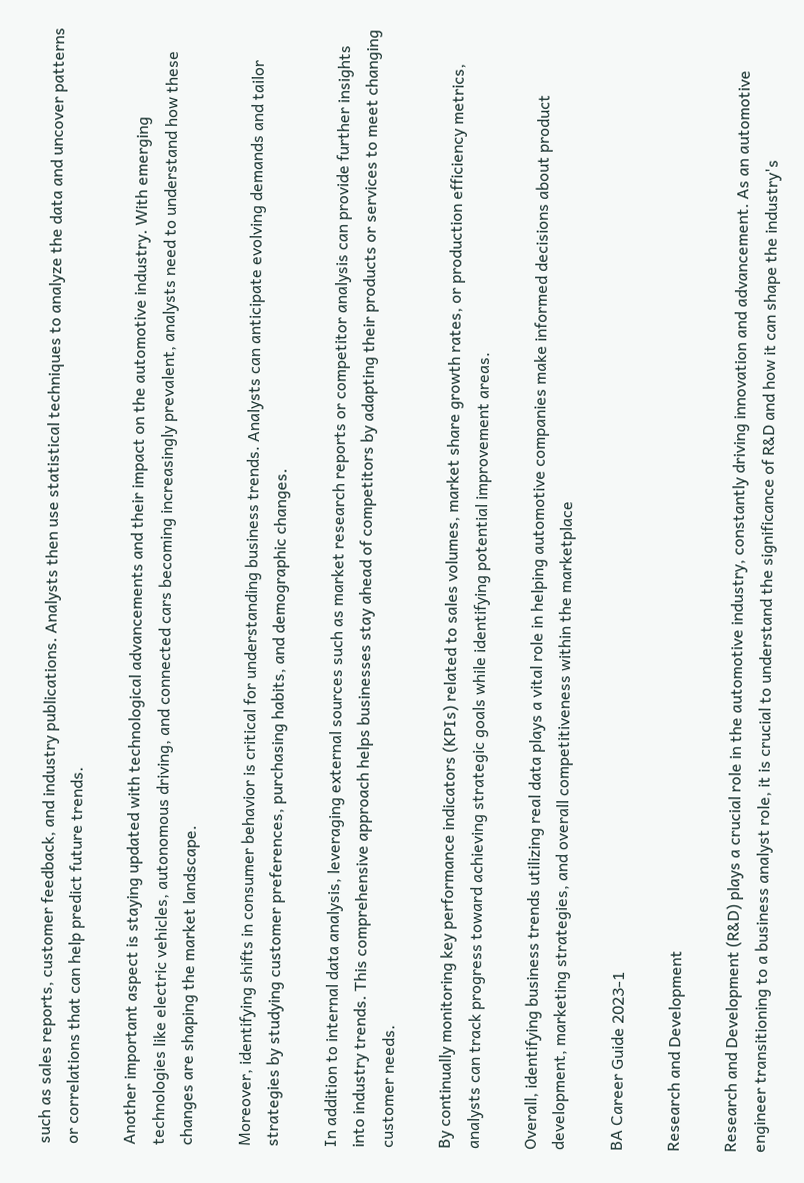such as sales reports, customer feedback, and industry publications. Analysts then use statistical techniques to analyze the data and uncover patterns or correlations that can help predict future trends.

Another important aspect is staying updated with technological advancements and their impact on the automotive industry. With emerging technologies like electric vehicles, autonomous driving, and connected cars becoming increasingly prevalent, analysts need to understand how these changes are shaping the market landscape.

Moreover, identifying shifts in consumer behavior is critical for understanding business trends. Analysts can anticipate evolving demands and tailor strategies by studying customer preferences, purchasing habits, and demographic changes.

In addition to internal data analysis, leveraging external sources such as market research reports or competitor analysis can provide further insights into industry trends. This comprehensive approach helps businesses stay ahead of competitors by adapting their products or services to meet changing customer needs.

By continually monitoring key performance indicators (KPIs) related to sales volumes, market share growth rates, or production efficiency metrics, analysts can track progress toward achieving strategic goals while identifying potential improvement areas.

Overall, identifying business trends utilizing real data plays a vital role in helping automotive companies make informed decisions about product development, marketing strategies, and overall competitiveness within the marketplace

BA Career Guide 2023-1

Research and Development

Research and Development (R&D) plays a crucial role in the automotive industry, constantly driving innovation and advancement. As an automotive engineer transitioning to a business analyst role, it is crucial to understand the significance of R&D and how it can shape the industry's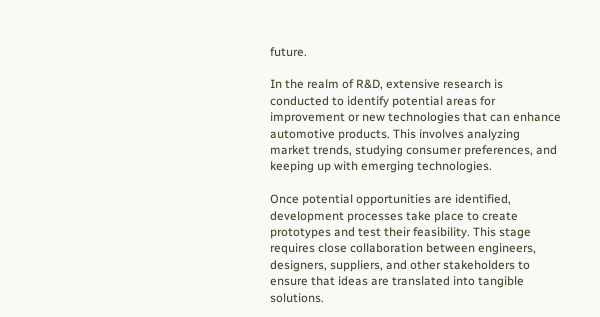future.

In the realm of R&D, extensive research is conducted to identify potential areas for improvement or new technologies that can enhance automotive products. This involves analyzing market trends, studying consumer preferences, and keeping up with emerging technologies.

Once potential opportunities are identified, development processes take place to create prototypes and test their feasibility. This stage requires close collaboration between engineers, designers, suppliers, and other stakeholders to ensure that ideas are translated into tangible solutions.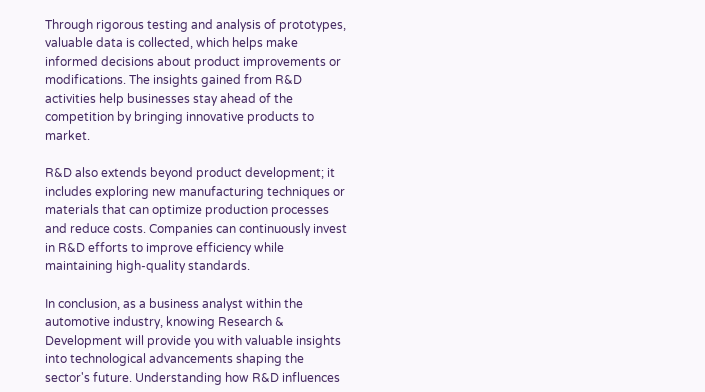Through rigorous testing and analysis of prototypes, valuable data is collected, which helps make informed decisions about product improvements or modifications. The insights gained from R&D activities help businesses stay ahead of the competition by bringing innovative products to market.

R&D also extends beyond product development; it includes exploring new manufacturing techniques or materials that can optimize production processes and reduce costs. Companies can continuously invest in R&D efforts to improve efficiency while maintaining high-quality standards.

In conclusion, as a business analyst within the automotive industry, knowing Research & Development will provide you with valuable insights into technological advancements shaping the sector's future. Understanding how R&D influences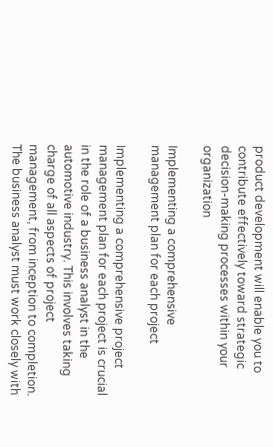product development will enable you to contribute effectively toward strategic decision-making processes within your organization

Implementing a comprehensive management plan for each project

Implementing a comprehensive project management plan for each project is crucial in the role of a business analyst in the automotive industry. This involves taking charge of all aspects of project management, from inception to completion. The business analyst must work closely with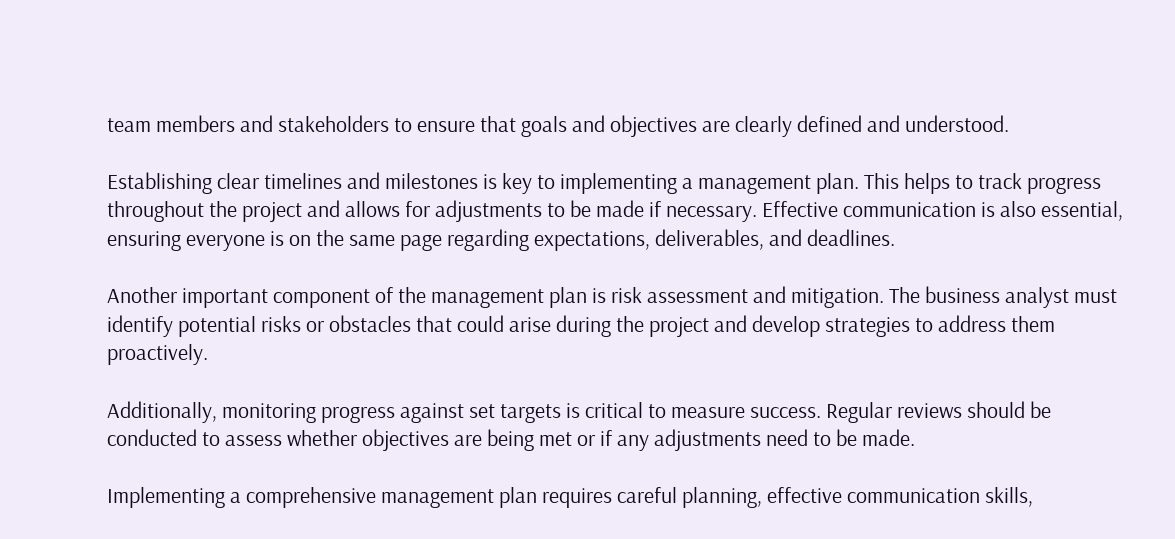team members and stakeholders to ensure that goals and objectives are clearly defined and understood.

Establishing clear timelines and milestones is key to implementing a management plan. This helps to track progress throughout the project and allows for adjustments to be made if necessary. Effective communication is also essential, ensuring everyone is on the same page regarding expectations, deliverables, and deadlines.

Another important component of the management plan is risk assessment and mitigation. The business analyst must identify potential risks or obstacles that could arise during the project and develop strategies to address them proactively.

Additionally, monitoring progress against set targets is critical to measure success. Regular reviews should be conducted to assess whether objectives are being met or if any adjustments need to be made.

Implementing a comprehensive management plan requires careful planning, effective communication skills,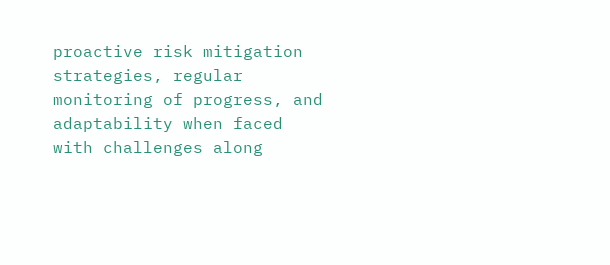proactive risk mitigation strategies, regular monitoring of progress, and adaptability when faced with challenges along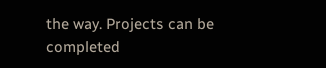the way. Projects can be completed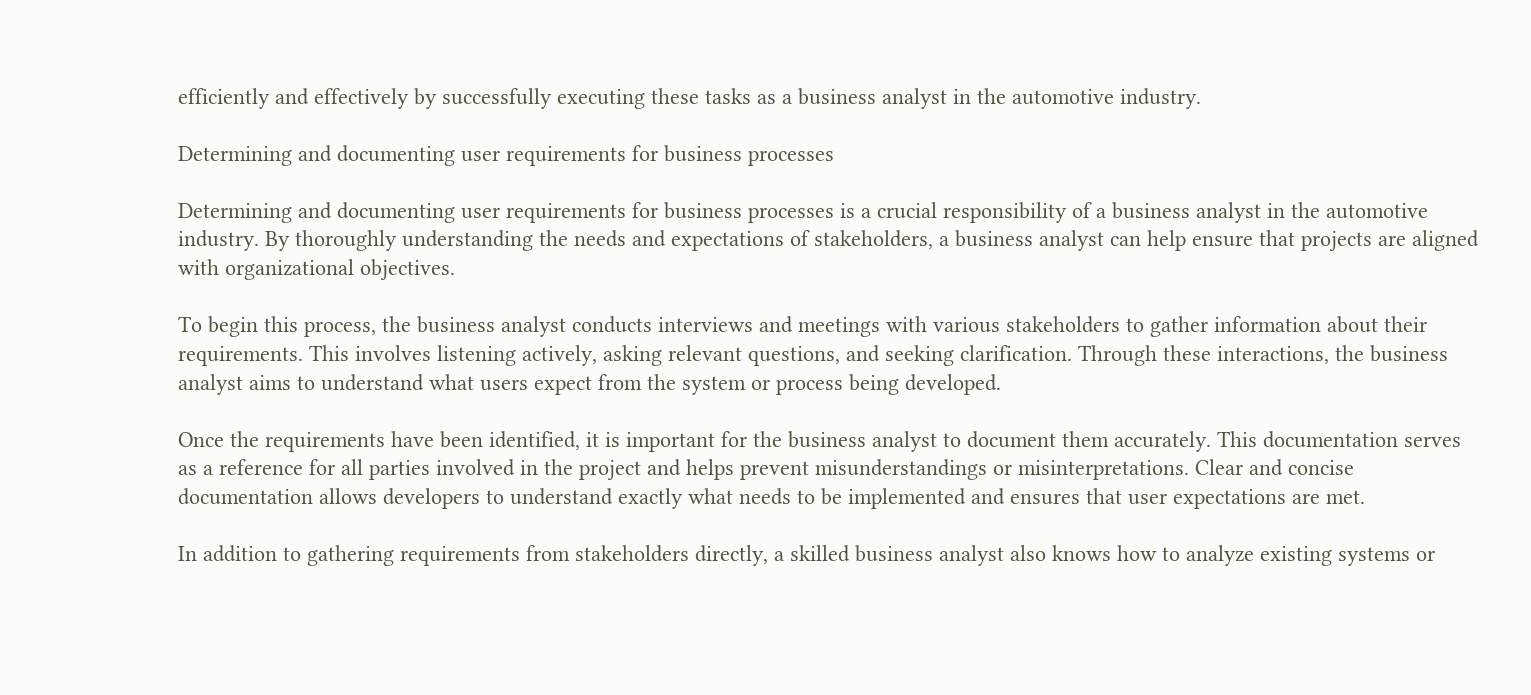efficiently and effectively by successfully executing these tasks as a business analyst in the automotive industry.

Determining and documenting user requirements for business processes

Determining and documenting user requirements for business processes is a crucial responsibility of a business analyst in the automotive industry. By thoroughly understanding the needs and expectations of stakeholders, a business analyst can help ensure that projects are aligned with organizational objectives.

To begin this process, the business analyst conducts interviews and meetings with various stakeholders to gather information about their requirements. This involves listening actively, asking relevant questions, and seeking clarification. Through these interactions, the business analyst aims to understand what users expect from the system or process being developed.

Once the requirements have been identified, it is important for the business analyst to document them accurately. This documentation serves as a reference for all parties involved in the project and helps prevent misunderstandings or misinterpretations. Clear and concise documentation allows developers to understand exactly what needs to be implemented and ensures that user expectations are met.

In addition to gathering requirements from stakeholders directly, a skilled business analyst also knows how to analyze existing systems or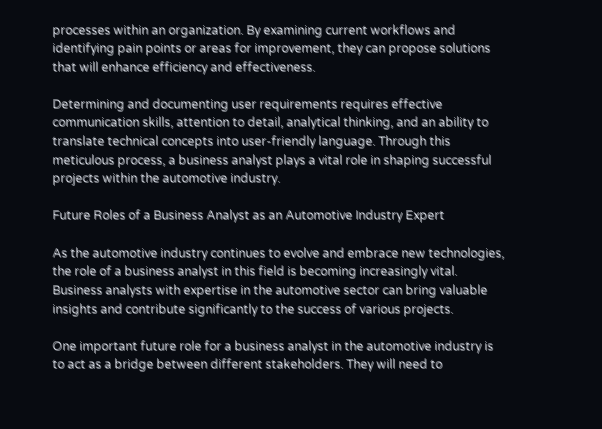processes within an organization. By examining current workflows and identifying pain points or areas for improvement, they can propose solutions that will enhance efficiency and effectiveness.

Determining and documenting user requirements requires effective communication skills, attention to detail, analytical thinking, and an ability to translate technical concepts into user-friendly language. Through this meticulous process, a business analyst plays a vital role in shaping successful projects within the automotive industry.

Future Roles of a Business Analyst as an Automotive Industry Expert

As the automotive industry continues to evolve and embrace new technologies, the role of a business analyst in this field is becoming increasingly vital. Business analysts with expertise in the automotive sector can bring valuable insights and contribute significantly to the success of various projects.

One important future role for a business analyst in the automotive industry is to act as a bridge between different stakeholders. They will need to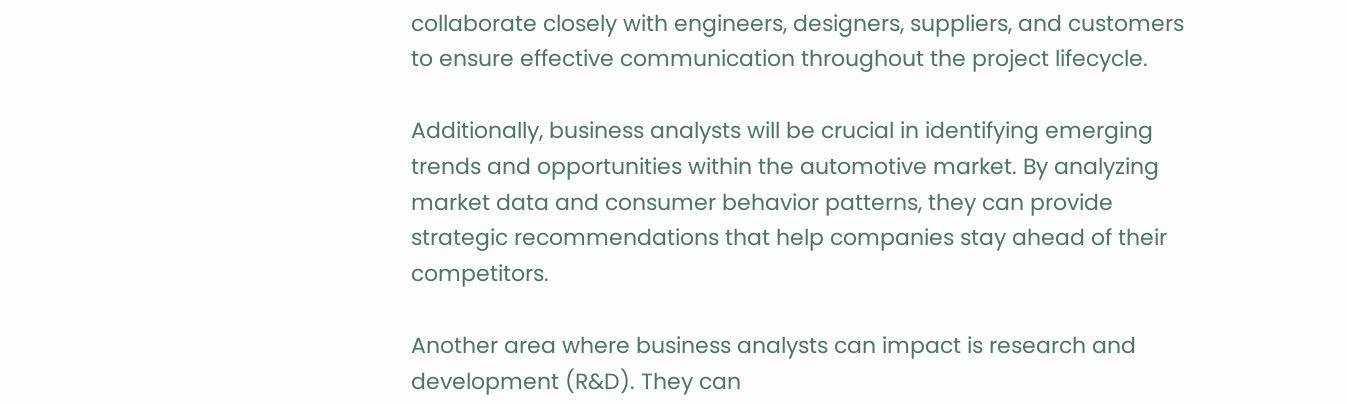collaborate closely with engineers, designers, suppliers, and customers to ensure effective communication throughout the project lifecycle.

Additionally, business analysts will be crucial in identifying emerging trends and opportunities within the automotive market. By analyzing market data and consumer behavior patterns, they can provide strategic recommendations that help companies stay ahead of their competitors.

Another area where business analysts can impact is research and development (R&D). They can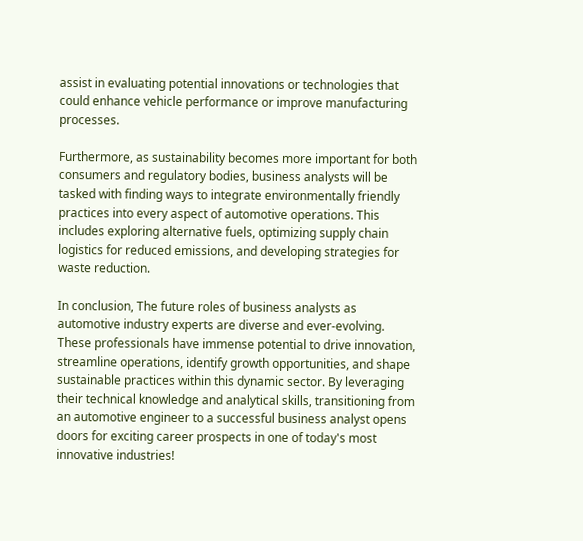assist in evaluating potential innovations or technologies that could enhance vehicle performance or improve manufacturing processes.

Furthermore, as sustainability becomes more important for both consumers and regulatory bodies, business analysts will be tasked with finding ways to integrate environmentally friendly practices into every aspect of automotive operations. This includes exploring alternative fuels, optimizing supply chain logistics for reduced emissions, and developing strategies for waste reduction.

In conclusion, The future roles of business analysts as automotive industry experts are diverse and ever-evolving. These professionals have immense potential to drive innovation, streamline operations, identify growth opportunities, and shape sustainable practices within this dynamic sector. By leveraging their technical knowledge and analytical skills, transitioning from an automotive engineer to a successful business analyst opens doors for exciting career prospects in one of today's most innovative industries!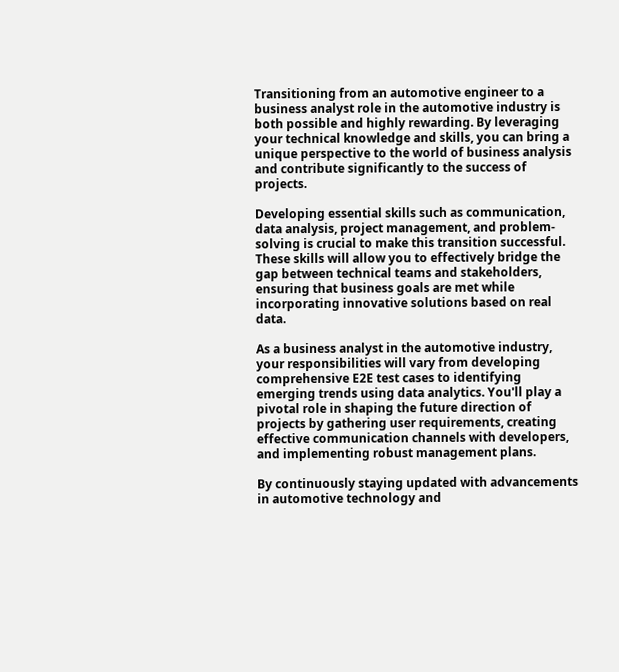Transitioning from an automotive engineer to a business analyst role in the automotive industry is both possible and highly rewarding. By leveraging your technical knowledge and skills, you can bring a unique perspective to the world of business analysis and contribute significantly to the success of projects.

Developing essential skills such as communication, data analysis, project management, and problem-solving is crucial to make this transition successful. These skills will allow you to effectively bridge the gap between technical teams and stakeholders, ensuring that business goals are met while incorporating innovative solutions based on real data.

As a business analyst in the automotive industry, your responsibilities will vary from developing comprehensive E2E test cases to identifying emerging trends using data analytics. You'll play a pivotal role in shaping the future direction of projects by gathering user requirements, creating effective communication channels with developers, and implementing robust management plans.

By continuously staying updated with advancements in automotive technology and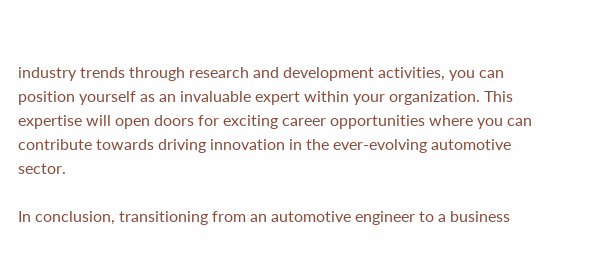industry trends through research and development activities, you can position yourself as an invaluable expert within your organization. This expertise will open doors for exciting career opportunities where you can contribute towards driving innovation in the ever-evolving automotive sector.

In conclusion, transitioning from an automotive engineer to a business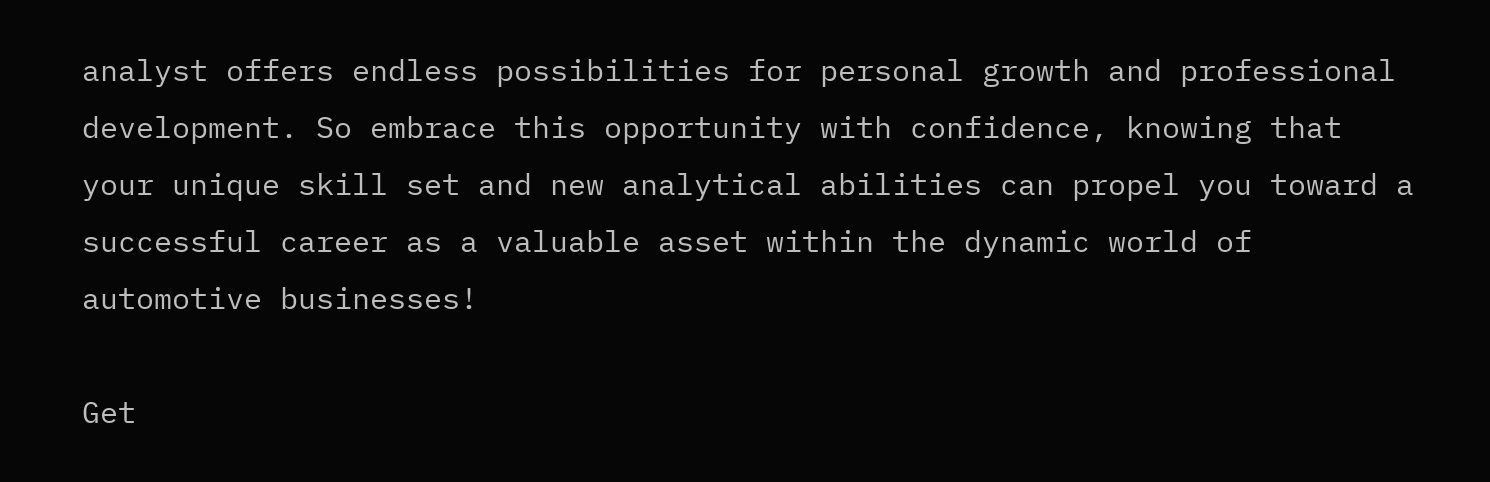analyst offers endless possibilities for personal growth and professional development. So embrace this opportunity with confidence, knowing that your unique skill set and new analytical abilities can propel you toward a successful career as a valuable asset within the dynamic world of automotive businesses!

Get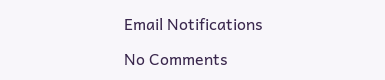Email Notifications

No Comments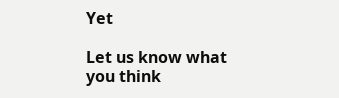Yet

Let us know what you think